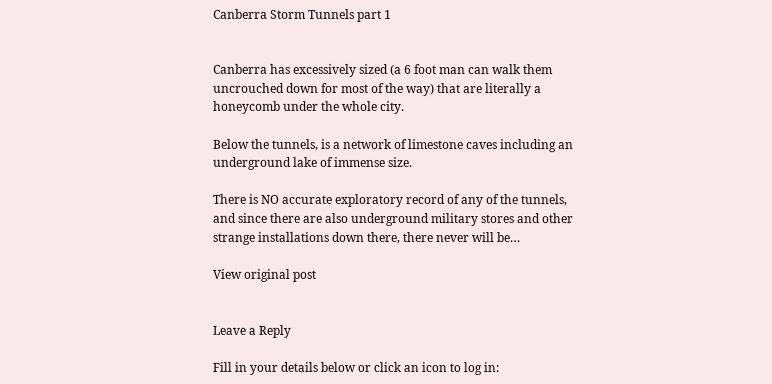Canberra Storm Tunnels part 1


Canberra has excessively sized (a 6 foot man can walk them uncrouched down for most of the way) that are literally a honeycomb under the whole city.

Below the tunnels, is a network of limestone caves including an underground lake of immense size.

There is NO accurate exploratory record of any of the tunnels, and since there are also underground military stores and other strange installations down there, there never will be…

View original post


Leave a Reply

Fill in your details below or click an icon to log in: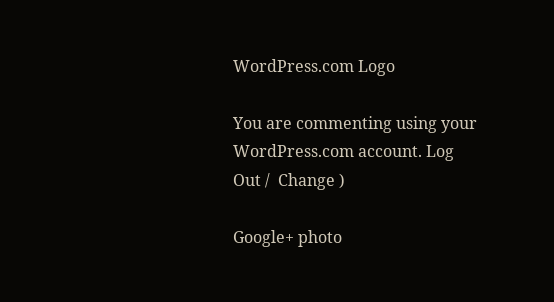WordPress.com Logo

You are commenting using your WordPress.com account. Log Out /  Change )

Google+ photo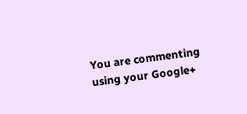You are commenting using your Google+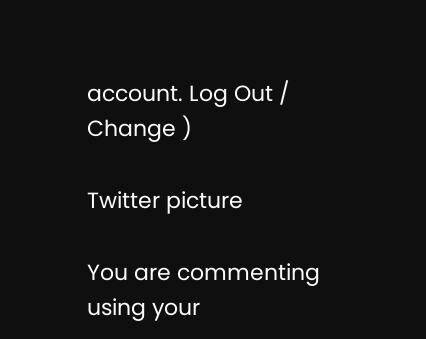account. Log Out /  Change )

Twitter picture

You are commenting using your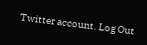Twitter account. Log Out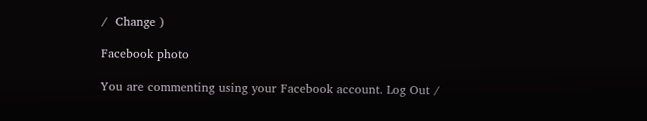/  Change )

Facebook photo

You are commenting using your Facebook account. Log Out /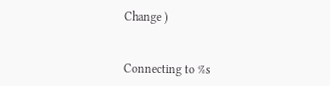Change )


Connecting to %s